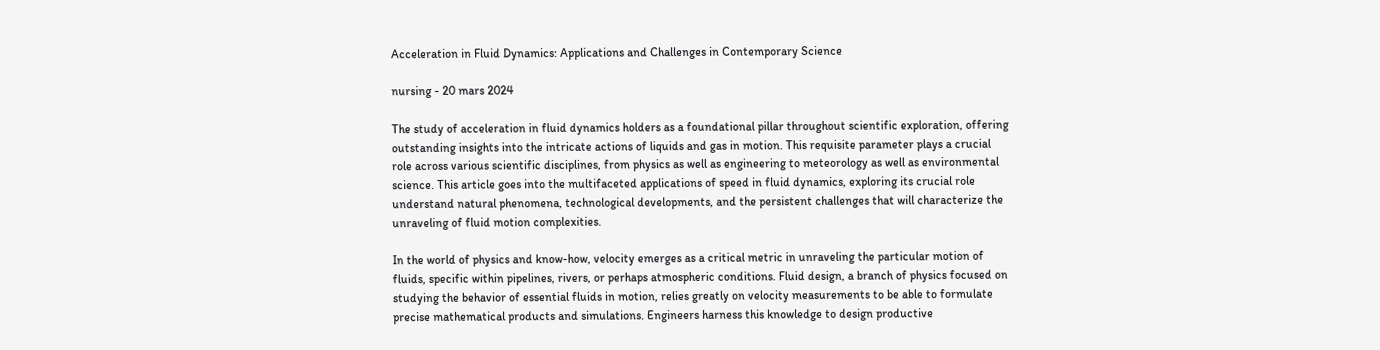Acceleration in Fluid Dynamics: Applications and Challenges in Contemporary Science

nursing - 20 mars 2024

The study of acceleration in fluid dynamics holders as a foundational pillar throughout scientific exploration, offering outstanding insights into the intricate actions of liquids and gas in motion. This requisite parameter plays a crucial role across various scientific disciplines, from physics as well as engineering to meteorology as well as environmental science. This article goes into the multifaceted applications of speed in fluid dynamics, exploring its crucial role understand natural phenomena, technological developments, and the persistent challenges that will characterize the unraveling of fluid motion complexities.

In the world of physics and know-how, velocity emerges as a critical metric in unraveling the particular motion of fluids, specific within pipelines, rivers, or perhaps atmospheric conditions. Fluid design, a branch of physics focused on studying the behavior of essential fluids in motion, relies greatly on velocity measurements to be able to formulate precise mathematical products and simulations. Engineers harness this knowledge to design productive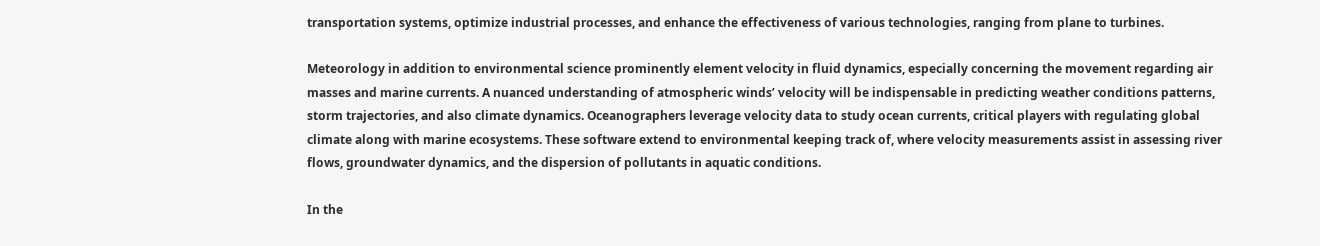transportation systems, optimize industrial processes, and enhance the effectiveness of various technologies, ranging from plane to turbines.

Meteorology in addition to environmental science prominently element velocity in fluid dynamics, especially concerning the movement regarding air masses and marine currents. A nuanced understanding of atmospheric winds’ velocity will be indispensable in predicting weather conditions patterns, storm trajectories, and also climate dynamics. Oceanographers leverage velocity data to study ocean currents, critical players with regulating global climate along with marine ecosystems. These software extend to environmental keeping track of, where velocity measurements assist in assessing river flows, groundwater dynamics, and the dispersion of pollutants in aquatic conditions.

In the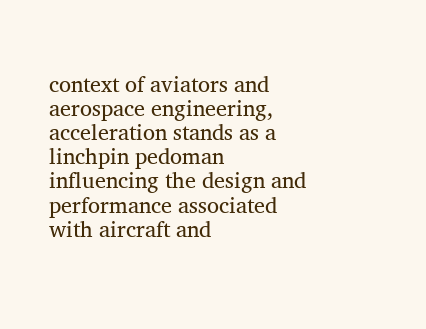context of aviators and aerospace engineering, acceleration stands as a linchpin pedoman influencing the design and performance associated with aircraft and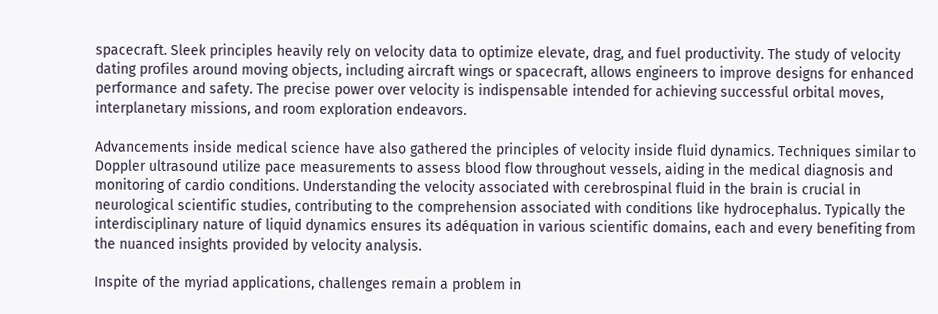spacecraft. Sleek principles heavily rely on velocity data to optimize elevate, drag, and fuel productivity. The study of velocity dating profiles around moving objects, including aircraft wings or spacecraft, allows engineers to improve designs for enhanced performance and safety. The precise power over velocity is indispensable intended for achieving successful orbital moves, interplanetary missions, and room exploration endeavors.

Advancements inside medical science have also gathered the principles of velocity inside fluid dynamics. Techniques similar to Doppler ultrasound utilize pace measurements to assess blood flow throughout vessels, aiding in the medical diagnosis and monitoring of cardio conditions. Understanding the velocity associated with cerebrospinal fluid in the brain is crucial in neurological scientific studies, contributing to the comprehension associated with conditions like hydrocephalus. Typically the interdisciplinary nature of liquid dynamics ensures its adéquation in various scientific domains, each and every benefiting from the nuanced insights provided by velocity analysis.

Inspite of the myriad applications, challenges remain a problem in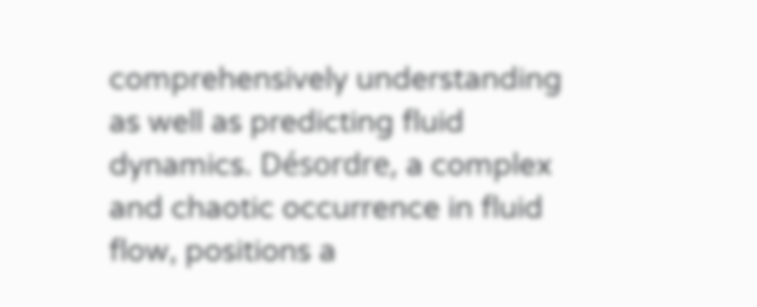comprehensively understanding as well as predicting fluid dynamics. Désordre, a complex and chaotic occurrence in fluid flow, positions a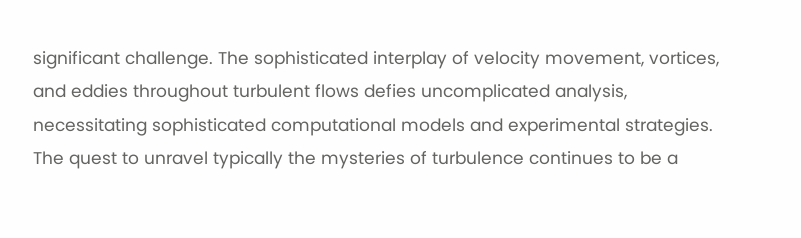significant challenge. The sophisticated interplay of velocity movement, vortices, and eddies throughout turbulent flows defies uncomplicated analysis, necessitating sophisticated computational models and experimental strategies. The quest to unravel typically the mysteries of turbulence continues to be a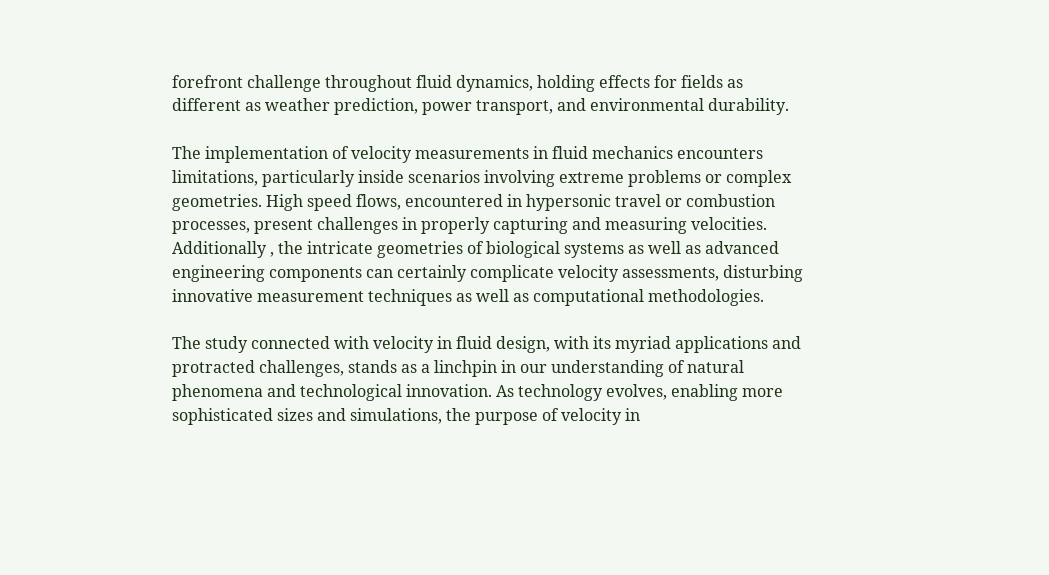forefront challenge throughout fluid dynamics, holding effects for fields as different as weather prediction, power transport, and environmental durability.

The implementation of velocity measurements in fluid mechanics encounters limitations, particularly inside scenarios involving extreme problems or complex geometries. High speed flows, encountered in hypersonic travel or combustion processes, present challenges in properly capturing and measuring velocities. Additionally , the intricate geometries of biological systems as well as advanced engineering components can certainly complicate velocity assessments, disturbing innovative measurement techniques as well as computational methodologies.

The study connected with velocity in fluid design, with its myriad applications and protracted challenges, stands as a linchpin in our understanding of natural phenomena and technological innovation. As technology evolves, enabling more sophisticated sizes and simulations, the purpose of velocity in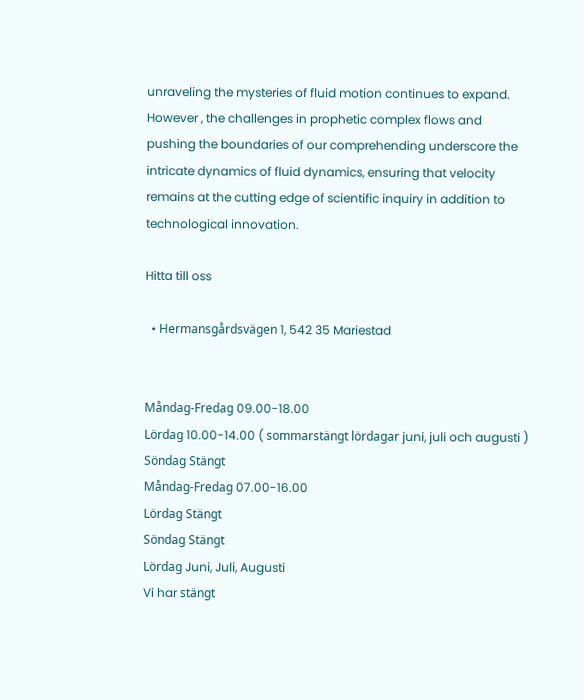unraveling the mysteries of fluid motion continues to expand. However , the challenges in prophetic complex flows and pushing the boundaries of our comprehending underscore the intricate dynamics of fluid dynamics, ensuring that velocity remains at the cutting edge of scientific inquiry in addition to technological innovation.

Hitta till oss

  • Hermansgårdsvägen 1, 542 35 Mariestad


Måndag-Fredag 09.00-18.00
Lördag 10.00-14.00 ( sommarstängt lördagar juni, juli och augusti )
Söndag Stängt
Måndag-Fredag 07.00-16.00
Lördag Stängt
Söndag Stängt
Lördag Juni, Juli, Augusti
Vi har stängt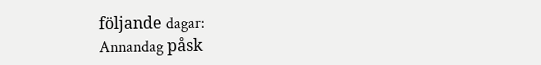följande dagar:
Annandag påsk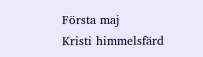Första maj
Kristi himmelsfärd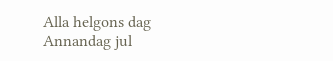Alla helgons dag
Annandag jul